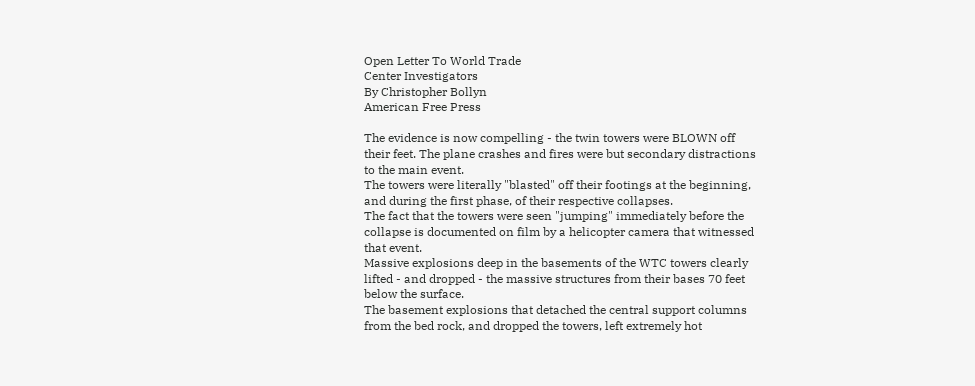Open Letter To World Trade
Center Investigators
By Christopher Bollyn
American Free Press

The evidence is now compelling - the twin towers were BLOWN off their feet. The plane crashes and fires were but secondary distractions to the main event.
The towers were literally "blasted" off their footings at the beginning, and during the first phase, of their respective collapses.
The fact that the towers were seen "jumping" immediately before the collapse is documented on film by a helicopter camera that witnessed that event.
Massive explosions deep in the basements of the WTC towers clearly lifted - and dropped - the massive structures from their bases 70 feet below the surface.
The basement explosions that detached the central support columns from the bed rock, and dropped the towers, left extremely hot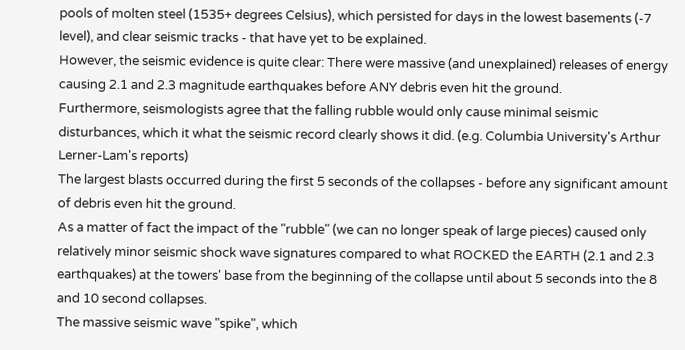pools of molten steel (1535+ degrees Celsius), which persisted for days in the lowest basements (-7 level), and clear seismic tracks - that have yet to be explained.
However, the seismic evidence is quite clear: There were massive (and unexplained) releases of energy causing 2.1 and 2.3 magnitude earthquakes before ANY debris even hit the ground.
Furthermore, seismologists agree that the falling rubble would only cause minimal seismic disturbances, which it what the seismic record clearly shows it did. (e.g. Columbia University's Arthur Lerner-Lam's reports)
The largest blasts occurred during the first 5 seconds of the collapses - before any significant amount of debris even hit the ground.
As a matter of fact the impact of the "rubble" (we can no longer speak of large pieces) caused only relatively minor seismic shock wave signatures compared to what ROCKED the EARTH (2.1 and 2.3 earthquakes) at the towers' base from the beginning of the collapse until about 5 seconds into the 8 and 10 second collapses.
The massive seismic wave "spike", which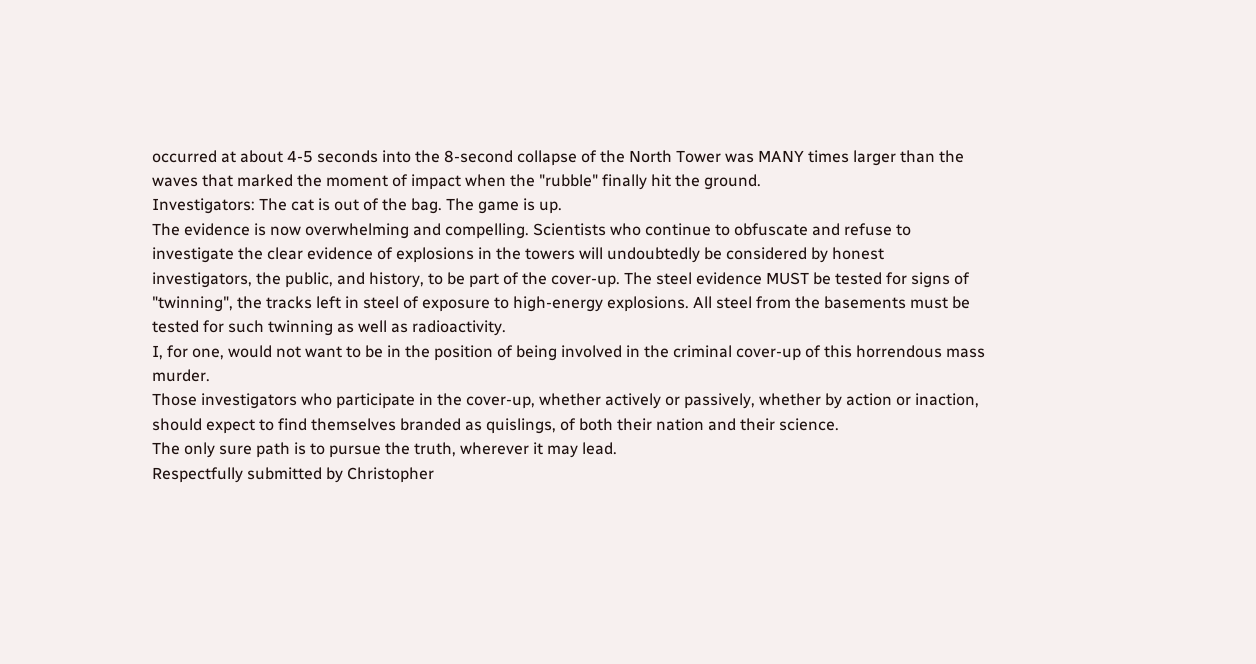occurred at about 4-5 seconds into the 8-second collapse of the North Tower was MANY times larger than the waves that marked the moment of impact when the "rubble" finally hit the ground.
Investigators: The cat is out of the bag. The game is up.
The evidence is now overwhelming and compelling. Scientists who continue to obfuscate and refuse to investigate the clear evidence of explosions in the towers will undoubtedly be considered by honest investigators, the public, and history, to be part of the cover-up. The steel evidence MUST be tested for signs of "twinning", the tracks left in steel of exposure to high-energy explosions. All steel from the basements must be tested for such twinning as well as radioactivity.
I, for one, would not want to be in the position of being involved in the criminal cover-up of this horrendous mass murder.
Those investigators who participate in the cover-up, whether actively or passively, whether by action or inaction, should expect to find themselves branded as quislings, of both their nation and their science.
The only sure path is to pursue the truth, wherever it may lead.
Respectfully submitted by Christopher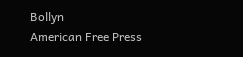Bollyn
American Free Press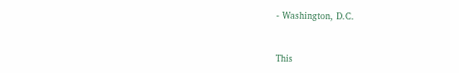- Washington, D.C.


This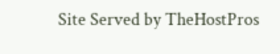Site Served by TheHostPros